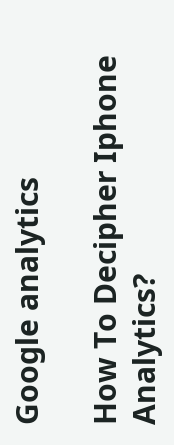Google analytics

How To Decipher Iphone Analytics?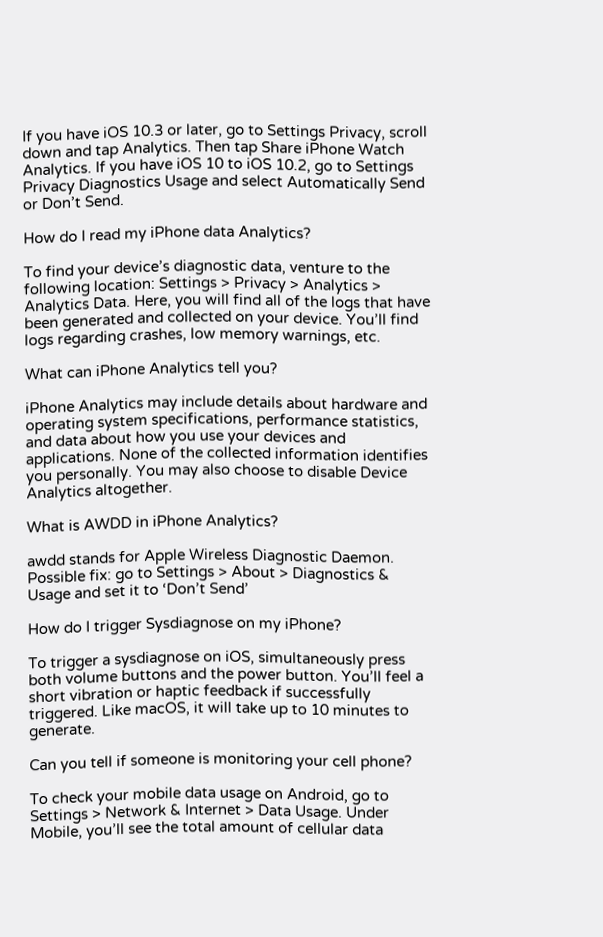If you have iOS 10.3 or later, go to Settings Privacy, scroll down and tap Analytics. Then tap Share iPhone Watch Analytics. If you have iOS 10 to iOS 10.2, go to Settings Privacy Diagnostics Usage and select Automatically Send or Don’t Send.

How do I read my iPhone data Analytics?

To find your device’s diagnostic data, venture to the following location: Settings > Privacy > Analytics > Analytics Data. Here, you will find all of the logs that have been generated and collected on your device. You’ll find logs regarding crashes, low memory warnings, etc.

What can iPhone Analytics tell you?

iPhone Analytics may include details about hardware and operating system specifications, performance statistics, and data about how you use your devices and applications. None of the collected information identifies you personally. You may also choose to disable Device Analytics altogether.

What is AWDD in iPhone Analytics?

awdd stands for Apple Wireless Diagnostic Daemon. Possible fix: go to Settings > About > Diagnostics & Usage and set it to ‘Don’t Send’

How do I trigger Sysdiagnose on my iPhone?

To trigger a sysdiagnose on iOS, simultaneously press both volume buttons and the power button. You’ll feel a short vibration or haptic feedback if successfully triggered. Like macOS, it will take up to 10 minutes to generate.

Can you tell if someone is monitoring your cell phone?

To check your mobile data usage on Android, go to Settings > Network & Internet > Data Usage. Under Mobile, you’ll see the total amount of cellular data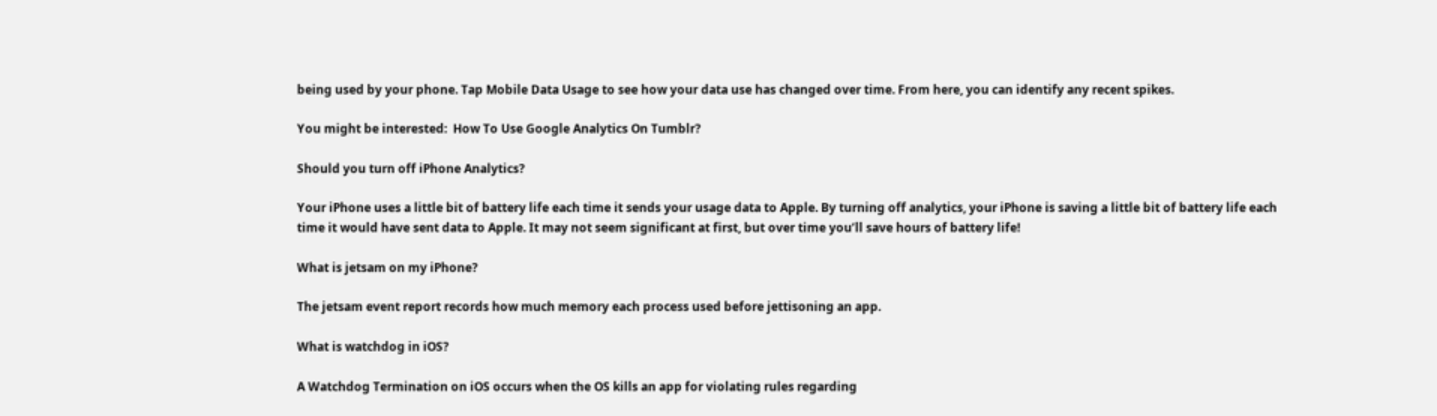being used by your phone. Tap Mobile Data Usage to see how your data use has changed over time. From here, you can identify any recent spikes.

You might be interested:  How To Use Google Analytics On Tumblr?

Should you turn off iPhone Analytics?

Your iPhone uses a little bit of battery life each time it sends your usage data to Apple. By turning off analytics, your iPhone is saving a little bit of battery life each time it would have sent data to Apple. It may not seem significant at first, but over time you’ll save hours of battery life!

What is jetsam on my iPhone?

The jetsam event report records how much memory each process used before jettisoning an app.

What is watchdog in iOS?

A Watchdog Termination on iOS occurs when the OS kills an app for violating rules regarding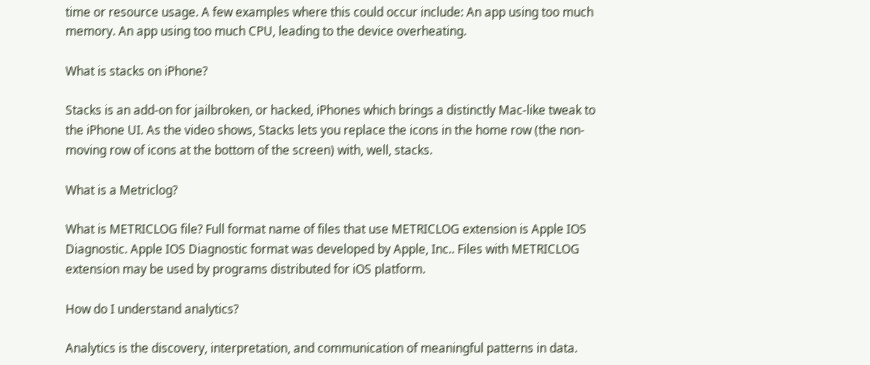time or resource usage. A few examples where this could occur include: An app using too much memory. An app using too much CPU, leading to the device overheating.

What is stacks on iPhone?

Stacks is an add-on for jailbroken, or hacked, iPhones which brings a distinctly Mac-like tweak to the iPhone UI. As the video shows, Stacks lets you replace the icons in the home row (the non-moving row of icons at the bottom of the screen) with, well, stacks.

What is a Metriclog?

What is METRICLOG file? Full format name of files that use METRICLOG extension is Apple IOS Diagnostic. Apple IOS Diagnostic format was developed by Apple, Inc.. Files with METRICLOG extension may be used by programs distributed for iOS platform.

How do I understand analytics?

Analytics is the discovery, interpretation, and communication of meaningful patterns in data.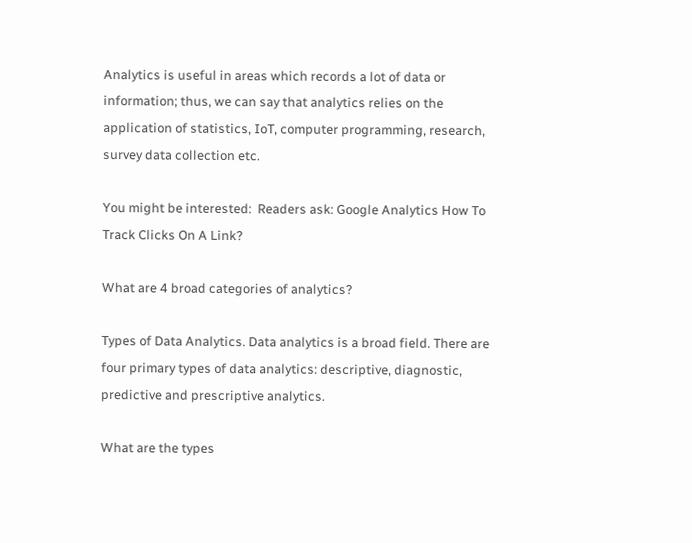Analytics is useful in areas which records a lot of data or information; thus, we can say that analytics relies on the application of statistics, IoT, computer programming, research, survey data collection etc.

You might be interested:  Readers ask: Google Analytics How To Track Clicks On A Link?

What are 4 broad categories of analytics?

Types of Data Analytics. Data analytics is a broad field. There are four primary types of data analytics: descriptive, diagnostic, predictive and prescriptive analytics.

What are the types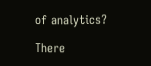of analytics?

There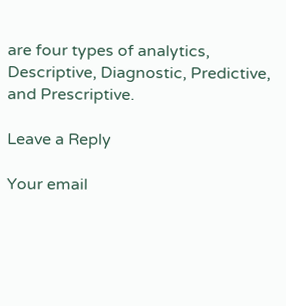are four types of analytics, Descriptive, Diagnostic, Predictive, and Prescriptive.

Leave a Reply

Your email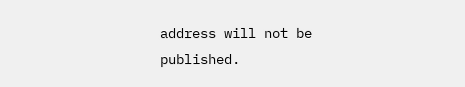address will not be published.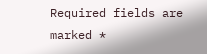Required fields are marked *